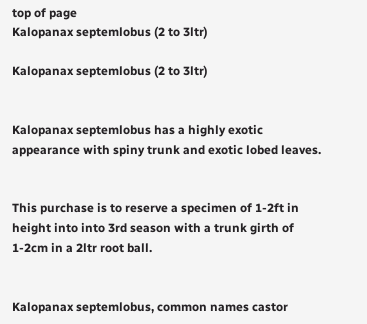top of page
Kalopanax septemlobus (2 to 3ltr)

Kalopanax septemlobus (2 to 3ltr)


Kalopanax septemlobus has a highly exotic appearance with spiny trunk and exotic lobed leaves.


This purchase is to reserve a specimen of 1-2ft in height into into 3rd season with a trunk girth of 1-2cm in a 2ltr root ball.


Kalopanax septemlobus, common names castor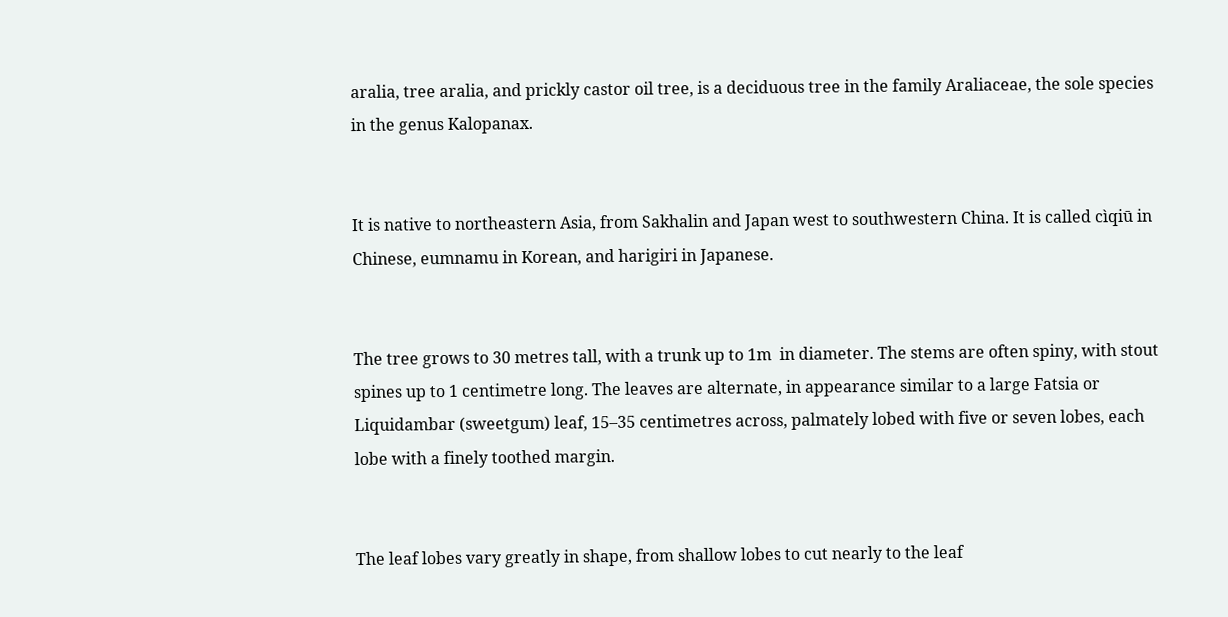aralia, tree aralia, and prickly castor oil tree, is a deciduous tree in the family Araliaceae, the sole species in the genus Kalopanax.


It is native to northeastern Asia, from Sakhalin and Japan west to southwestern China. It is called cìqiū in Chinese, eumnamu in Korean, and harigiri in Japanese.


The tree grows to 30 metres tall, with a trunk up to 1m  in diameter. The stems are often spiny, with stout spines up to 1 centimetre long. The leaves are alternate, in appearance similar to a large Fatsia or Liquidambar (sweetgum) leaf, 15–35 centimetres across, palmately lobed with five or seven lobes, each lobe with a finely toothed margin.


The leaf lobes vary greatly in shape, from shallow lobes to cut nearly to the leaf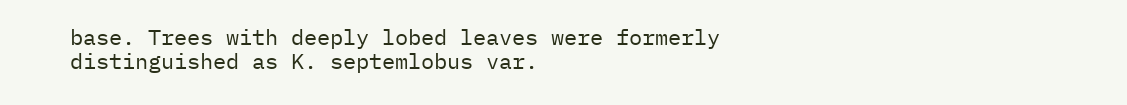base. Trees with deeply lobed leaves were formerly distinguished as K. septemlobus var.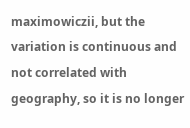maximowiczii, but the variation is continuous and not correlated with geography, so it is no longer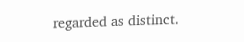regarded as distinct.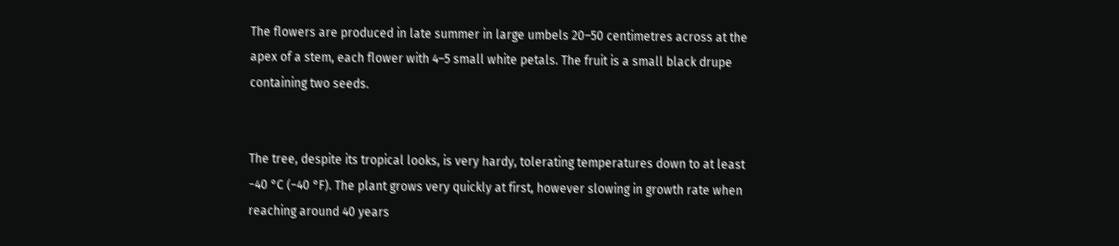The flowers are produced in late summer in large umbels 20–50 centimetres across at the apex of a stem, each flower with 4–5 small white petals. The fruit is a small black drupe containing two seeds.


The tree, despite its tropical looks, is very hardy, tolerating temperatures down to at least −40 °C (−40 °F). The plant grows very quickly at first, however slowing in growth rate when reaching around 40 years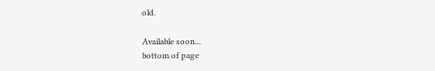old.

Available soon...
bottom of page